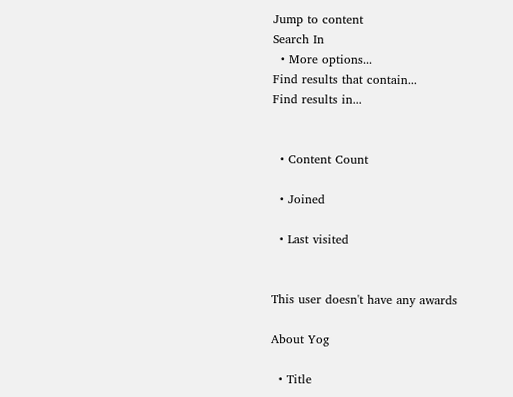Jump to content
Search In
  • More options...
Find results that contain...
Find results in...


  • Content Count

  • Joined

  • Last visited


This user doesn't have any awards

About Yog

  • Title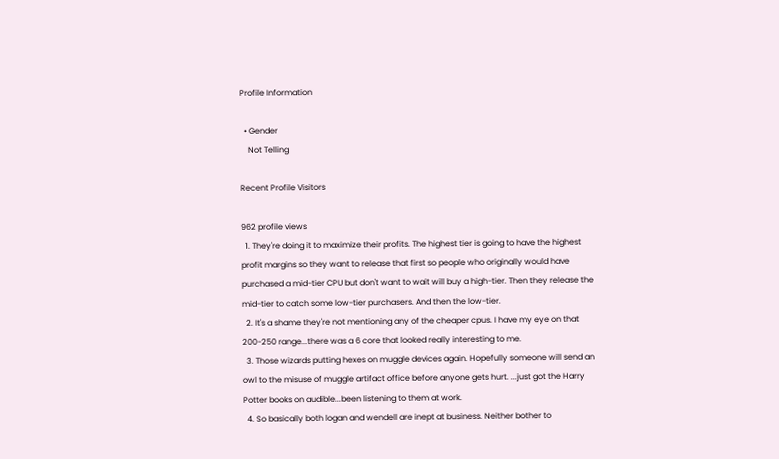Profile Information

  • Gender
    Not Telling

Recent Profile Visitors

962 profile views
  1. They're doing it to maximize their profits. The highest tier is going to have the highest profit margins so they want to release that first so people who originally would have purchased a mid-tier CPU but don't want to wait will buy a high-tier. Then they release the mid-tier to catch some low-tier purchasers. And then the low-tier.
  2. It's a shame they're not mentioning any of the cheaper cpus. I have my eye on that 200-250 range...there was a 6 core that looked really interesting to me.
  3. Those wizards putting hexes on muggle devices again. Hopefully someone will send an owl to the misuse of muggle artifact office before anyone gets hurt. ...just got the Harry Potter books on audible...been listening to them at work.
  4. So basically both logan and wendell are inept at business. Neither bother to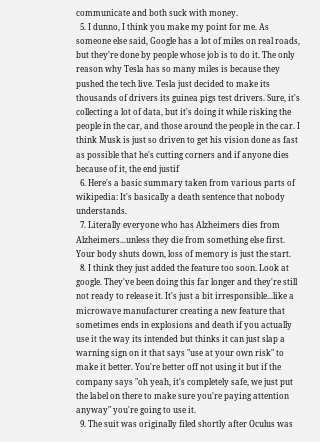communicate and both suck with money.
  5. I dunno, I think you make my point for me. As someone else said, Google has a lot of miles on real roads, but they're done by people whose job is to do it. The only reason why Tesla has so many miles is because they pushed the tech live. Tesla just decided to make its thousands of drivers its guinea pigs test drivers. Sure, it's collecting a lot of data, but it's doing it while risking the people in the car, and those around the people in the car. I think Musk is just so driven to get his vision done as fast as possible that he's cutting corners and if anyone dies because of it, the end justif
  6. Here's a basic summary taken from various parts of wikipedia: It's basically a death sentence that nobody understands.
  7. Literally everyone who has Alzheimers dies from Alzheimers...unless they die from something else first. Your body shuts down, loss of memory is just the start.
  8. I think they just added the feature too soon. Look at google. They've been doing this far longer and they're still not ready to release it. It's just a bit irresponsible...like a microwave manufacturer creating a new feature that sometimes ends in explosions and death if you actually use it the way its intended but thinks it can just slap a warning sign on it that says "use at your own risk" to make it better. You're better off not using it but if the company says "oh yeah, it's completely safe, we just put the label on there to make sure you're paying attention anyway" you're going to use it.
  9. The suit was originally filed shortly after Oculus was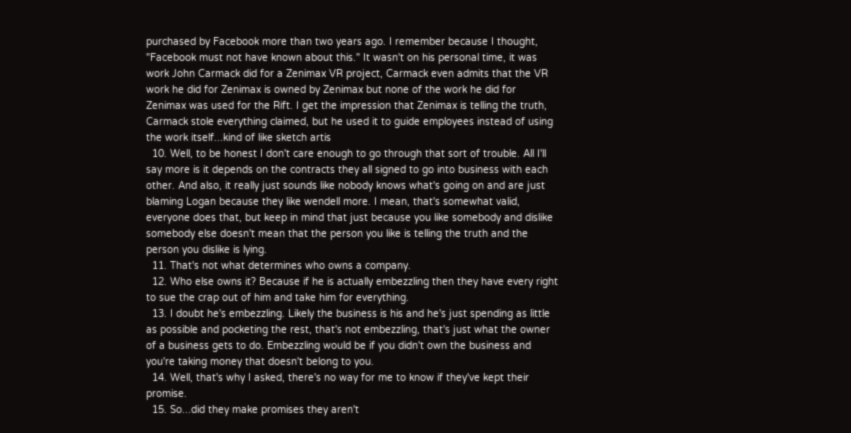purchased by Facebook more than two years ago. I remember because I thought, "Facebook must not have known about this." It wasn't on his personal time, it was work John Carmack did for a Zenimax VR project, Carmack even admits that the VR work he did for Zenimax is owned by Zenimax but none of the work he did for Zenimax was used for the Rift. I get the impression that Zenimax is telling the truth, Carmack stole everything claimed, but he used it to guide employees instead of using the work itself...kind of like sketch artis
  10. Well, to be honest I don't care enough to go through that sort of trouble. All I'll say more is it depends on the contracts they all signed to go into business with each other. And also, it really just sounds like nobody knows what's going on and are just blaming Logan because they like wendell more. I mean, that's somewhat valid, everyone does that, but keep in mind that just because you like somebody and dislike somebody else doesn't mean that the person you like is telling the truth and the person you dislike is lying.
  11. That's not what determines who owns a company.
  12. Who else owns it? Because if he is actually embezzling then they have every right to sue the crap out of him and take him for everything.
  13. I doubt he's embezzling. Likely the business is his and he's just spending as little as possible and pocketing the rest, that's not embezzling, that's just what the owner of a business gets to do. Embezzling would be if you didn't own the business and you're taking money that doesn't belong to you.
  14. Well, that's why I asked, there's no way for me to know if they've kept their promise.
  15. So...did they make promises they aren't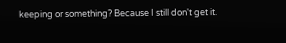keeping or something? Because I still don't get it.